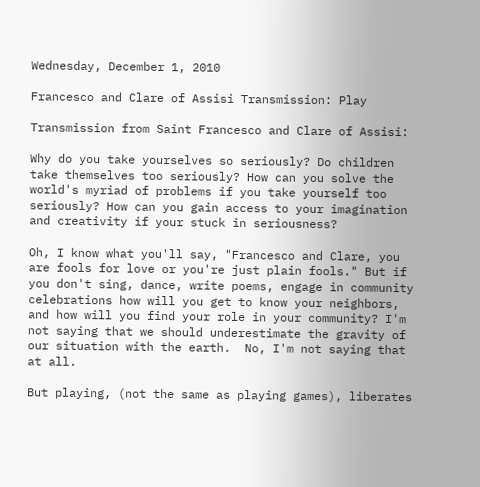Wednesday, December 1, 2010

Francesco and Clare of Assisi Transmission: Play

Transmission from Saint Francesco and Clare of Assisi:

Why do you take yourselves so seriously? Do children take themselves too seriously? How can you solve the world's myriad of problems if you take yourself too seriously? How can you gain access to your imagination and creativity if your stuck in seriousness?

Oh, I know what you'll say, "Francesco and Clare, you are fools for love or you're just plain fools." But if you don't sing, dance, write poems, engage in community celebrations how will you get to know your neighbors, and how will you find your role in your community? I'm not saying that we should underestimate the gravity of our situation with the earth.  No, I'm not saying that at all.

But playing, (not the same as playing games), liberates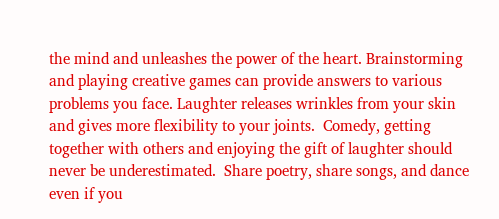the mind and unleashes the power of the heart. Brainstorming and playing creative games can provide answers to various problems you face. Laughter releases wrinkles from your skin and gives more flexibility to your joints.  Comedy, getting together with others and enjoying the gift of laughter should never be underestimated.  Share poetry, share songs, and dance even if you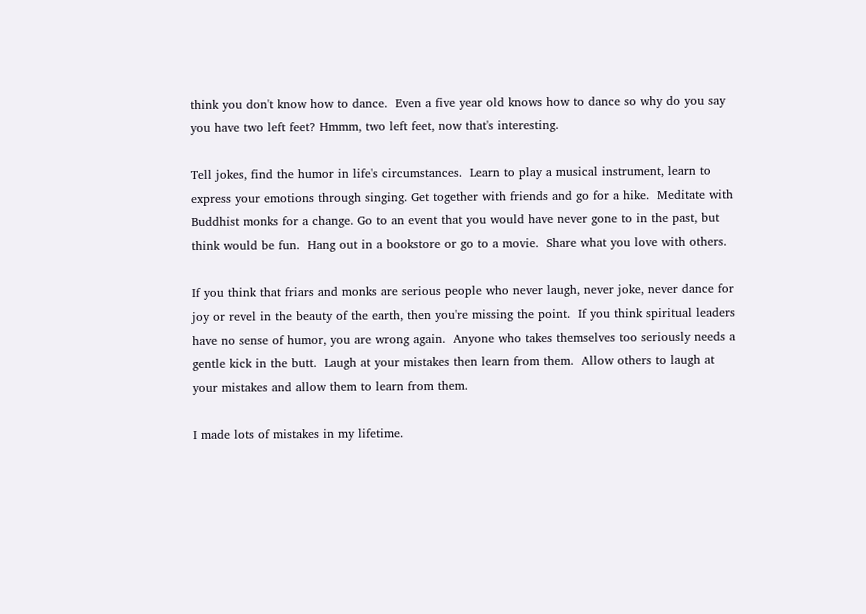think you don't know how to dance.  Even a five year old knows how to dance so why do you say you have two left feet? Hmmm, two left feet, now that's interesting.

Tell jokes, find the humor in life's circumstances.  Learn to play a musical instrument, learn to express your emotions through singing. Get together with friends and go for a hike.  Meditate with Buddhist monks for a change. Go to an event that you would have never gone to in the past, but think would be fun.  Hang out in a bookstore or go to a movie.  Share what you love with others.

If you think that friars and monks are serious people who never laugh, never joke, never dance for joy or revel in the beauty of the earth, then you're missing the point.  If you think spiritual leaders have no sense of humor, you are wrong again.  Anyone who takes themselves too seriously needs a gentle kick in the butt.  Laugh at your mistakes then learn from them.  Allow others to laugh at your mistakes and allow them to learn from them.

I made lots of mistakes in my lifetime.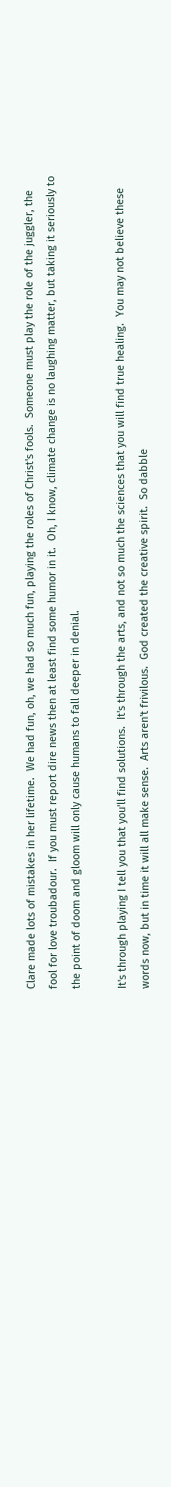Clare made lots of mistakes in her lifetime.  We had fun, oh, we had so much fun, playing the roles of Christ's fools.  Someone must play the role of the juggler, the fool for love troubadour.  If you must report dire news then at least find some humor in it.  Oh, I know, climate change is no laughing matter, but taking it seriously to the point of doom and gloom will only cause humans to fall deeper in denial.

It's through playing I tell you that you'll find solutions.  It's through the arts, and not so much the sciences that you will find true healing.  You may not believe these words now, but in time it will all make sense.  Arts aren't frivilous.  God created the creative spirit.  So dabble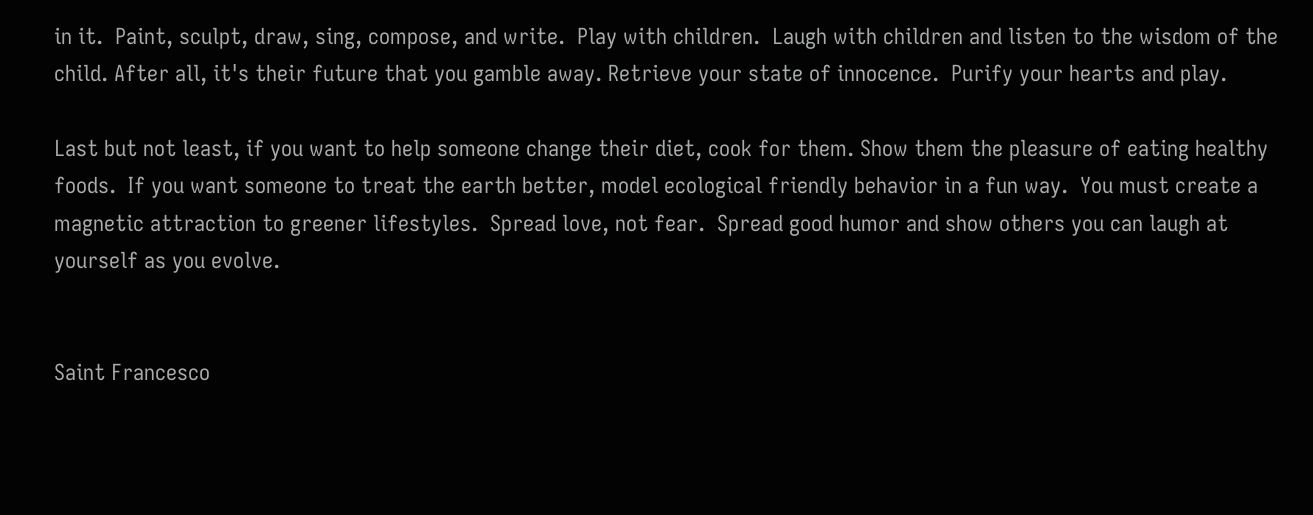in it.  Paint, sculpt, draw, sing, compose, and write.  Play with children.  Laugh with children and listen to the wisdom of the child. After all, it's their future that you gamble away. Retrieve your state of innocence.  Purify your hearts and play.

Last but not least, if you want to help someone change their diet, cook for them. Show them the pleasure of eating healthy foods.  If you want someone to treat the earth better, model ecological friendly behavior in a fun way.  You must create a magnetic attraction to greener lifestyles.  Spread love, not fear.  Spread good humor and show others you can laugh at yourself as you evolve.


Saint Francesco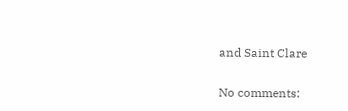and Saint Clare

No comments: